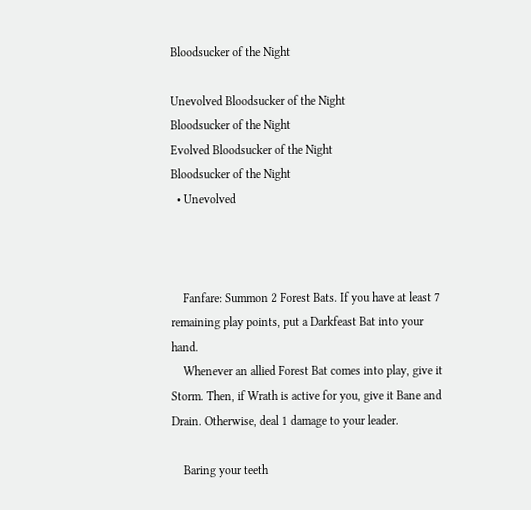Bloodsucker of the Night

Unevolved Bloodsucker of the Night
Bloodsucker of the Night
Evolved Bloodsucker of the Night
Bloodsucker of the Night
  • Unevolved



    Fanfare: Summon 2 Forest Bats. If you have at least 7 remaining play points, put a Darkfeast Bat into your hand.
    Whenever an allied Forest Bat comes into play, give it Storm. Then, if Wrath is active for you, give it Bane and Drain. Otherwise, deal 1 damage to your leader.

    Baring your teeth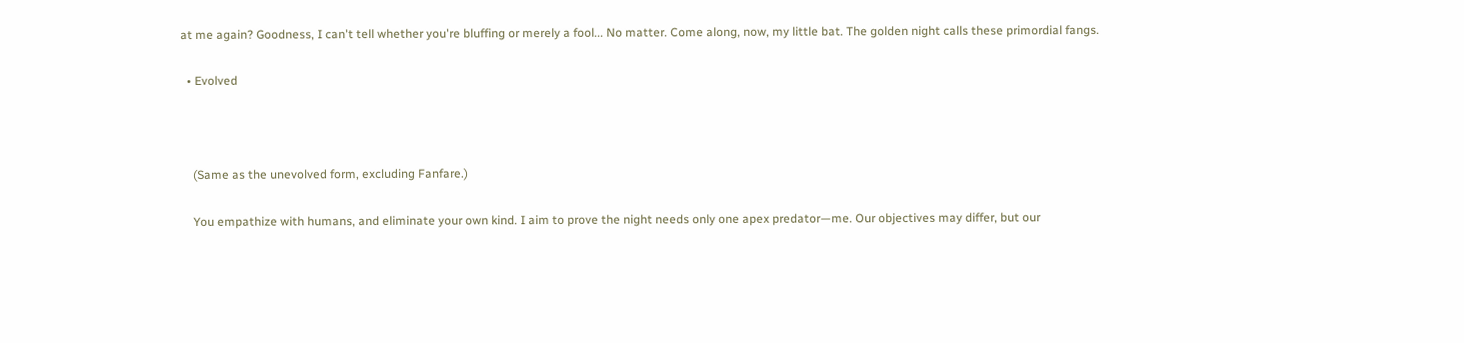at me again? Goodness, I can't tell whether you're bluffing or merely a fool... No matter. Come along, now, my little bat. The golden night calls these primordial fangs.

  • Evolved



    (Same as the unevolved form, excluding Fanfare.)

    You empathize with humans, and eliminate your own kind. I aim to prove the night needs only one apex predator—me. Our objectives may differ, but our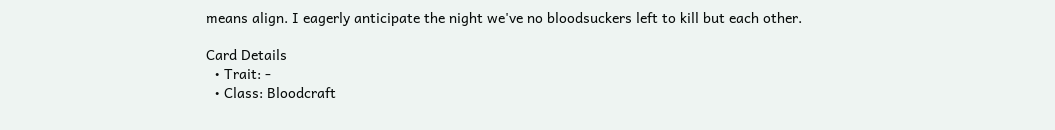means align. I eagerly anticipate the night we've no bloodsuckers left to kill but each other.

Card Details
  • Trait: -
  • Class: Bloodcraft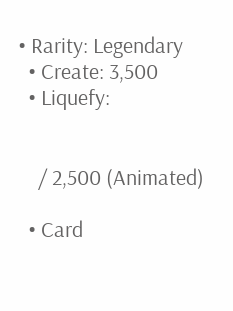• Rarity: Legendary
  • Create: 3,500
  • Liquefy:


    / 2,500 (Animated)

  • Card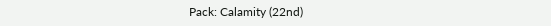Pack: Calamity (22nd)